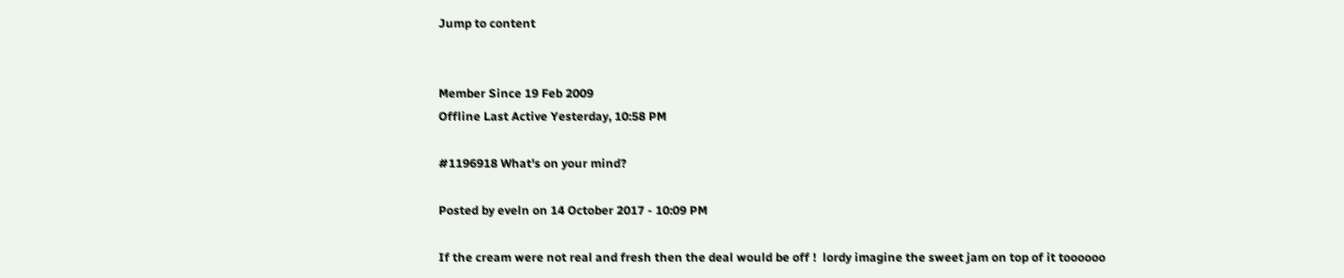Jump to content


Member Since 19 Feb 2009
Offline Last Active Yesterday, 10:58 PM

#1196918 What's on your mind?

Posted by eveln on 14 October 2017 - 10:09 PM

If the cream were not real and fresh then the deal would be off !  lordy imagine the sweet jam on top of it toooooo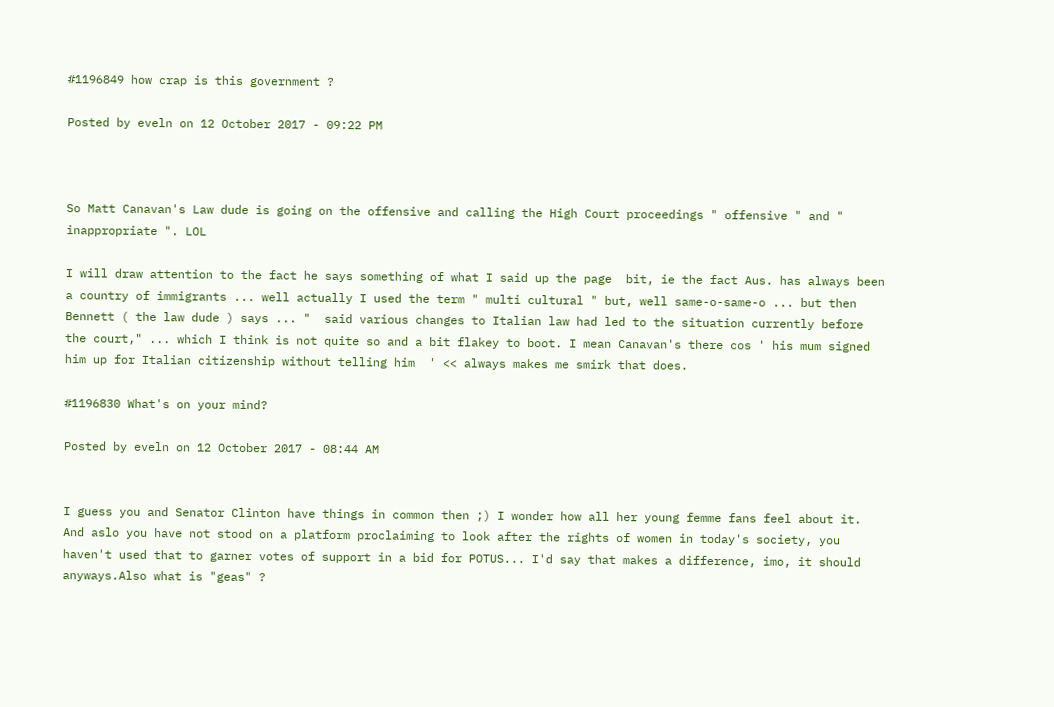#1196849 how crap is this government ?

Posted by eveln on 12 October 2017 - 09:22 PM



So Matt Canavan's Law dude is going on the offensive and calling the High Court proceedings " offensive " and " inappropriate ". LOL

I will draw attention to the fact he says something of what I said up the page  bit, ie the fact Aus. has always been a country of immigrants ... well actually I used the term " multi cultural " but, well same-o-same-o ... but then Bennett ( the law dude ) says ... "  said various changes to Italian law had led to the situation currently before the court," ... which I think is not quite so and a bit flakey to boot. I mean Canavan's there cos ' his mum signed him up for Italian citizenship without telling him  ' << always makes me smirk that does.

#1196830 What's on your mind?

Posted by eveln on 12 October 2017 - 08:44 AM


I guess you and Senator Clinton have things in common then ;) I wonder how all her young femme fans feel about it. And aslo you have not stood on a platform proclaiming to look after the rights of women in today's society, you haven't used that to garner votes of support in a bid for POTUS... I'd say that makes a difference, imo, it should anyways.Also what is "geas" ?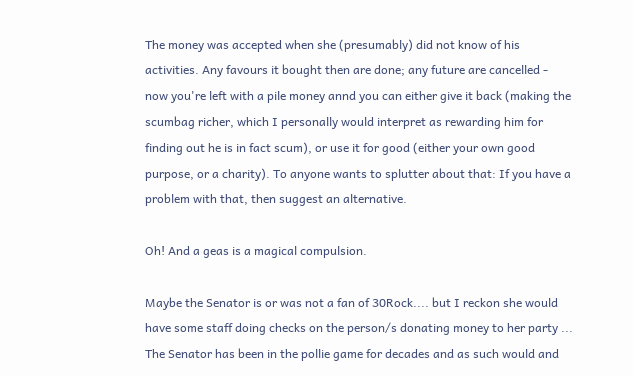The money was accepted when she (presumably) did not know of his activities. Any favours it bought then are done; any future are cancelled - now you're left with a pile money annd you can either give it back (making the scumbag richer, which I personally would interpret as rewarding him for finding out he is in fact scum), or use it for good (either your own good purpose, or a charity). To anyone wants to splutter about that: If you have a problem with that, then suggest an alternative.

Oh! And a geas is a magical compulsion.

Maybe the Senator is or was not a fan of 30Rock.... but I reckon she would have some staff doing checks on the person/s donating money to her party ... The Senator has been in the pollie game for decades and as such would and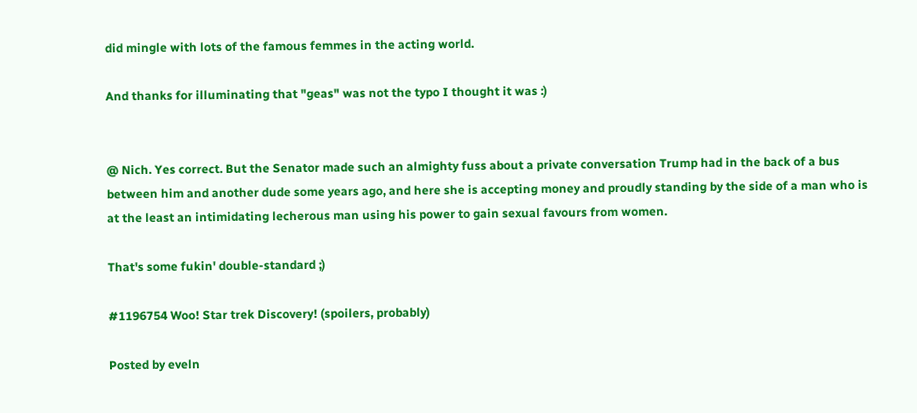did mingle with lots of the famous femmes in the acting world.

And thanks for illuminating that "geas" was not the typo I thought it was :)


@ Nich. Yes correct. But the Senator made such an almighty fuss about a private conversation Trump had in the back of a bus between him and another dude some years ago, and here she is accepting money and proudly standing by the side of a man who is at the least an intimidating lecherous man using his power to gain sexual favours from women.

That's some fukin' double-standard ;)

#1196754 Woo! Star trek Discovery! (spoilers, probably)

Posted by eveln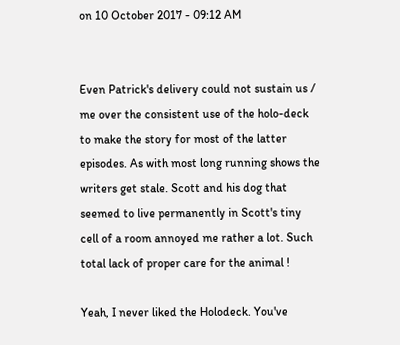on 10 October 2017 - 09:12 AM


Even Patrick's delivery could not sustain us / me over the consistent use of the holo-deck to make the story for most of the latter episodes. As with most long running shows the writers get stale. Scott and his dog that seemed to live permanently in Scott's tiny cell of a room annoyed me rather a lot. Such total lack of proper care for the animal !

Yeah, I never liked the Holodeck. You've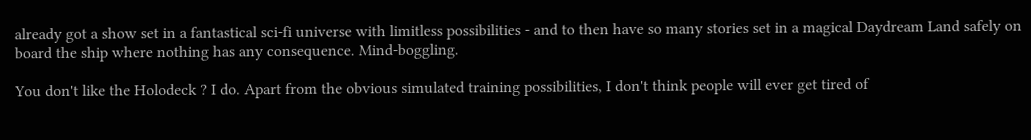already got a show set in a fantastical sci-fi universe with limitless possibilities - and to then have so many stories set in a magical Daydream Land safely on board the ship where nothing has any consequence. Mind-boggling.

You don't like the Holodeck ? I do. Apart from the obvious simulated training possibilities, I don't think people will ever get tired of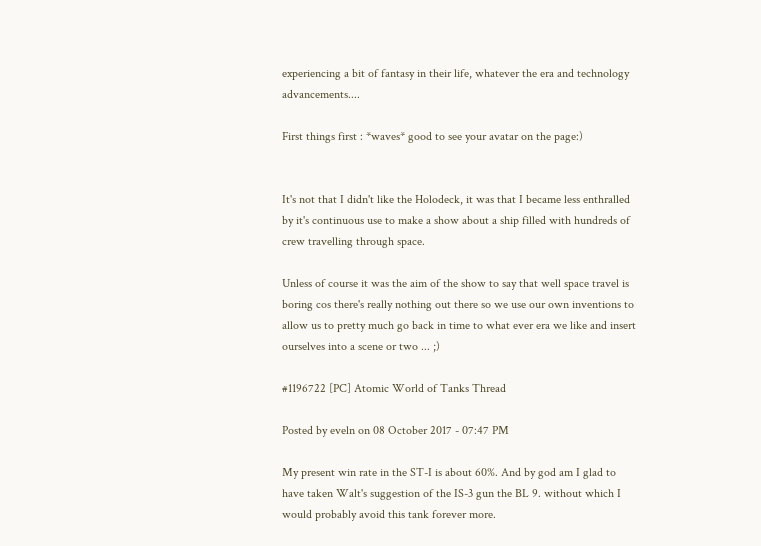experiencing a bit of fantasy in their life, whatever the era and technology advancements....

First things first : *waves* good to see your avatar on the page:)


It's not that I didn't like the Holodeck, it was that I became less enthralled by it's continuous use to make a show about a ship filled with hundreds of crew travelling through space.

Unless of course it was the aim of the show to say that well space travel is boring cos there's really nothing out there so we use our own inventions to allow us to pretty much go back in time to what ever era we like and insert ourselves into a scene or two ... ;)

#1196722 [PC] Atomic World of Tanks Thread

Posted by eveln on 08 October 2017 - 07:47 PM

My present win rate in the ST-I is about 60%. And by god am I glad to have taken Walt's suggestion of the IS-3 gun the BL 9. without which I would probably avoid this tank forever more.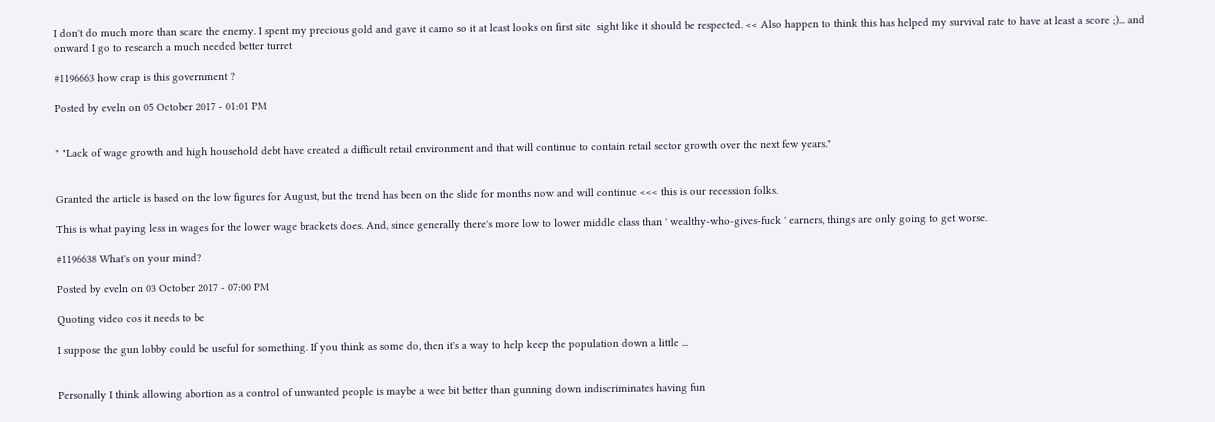I don't do much more than scare the enemy. I spent my precious gold and gave it camo so it at least looks on first site  sight like it should be respected. << Also happen to think this has helped my survival rate to have at least a score ;)... and onward I go to research a much needed better turret

#1196663 how crap is this government ?

Posted by eveln on 05 October 2017 - 01:01 PM


" "Lack of wage growth and high household debt have created a difficult retail environment and that will continue to contain retail sector growth over the next few years."


Granted the article is based on the low figures for August, but the trend has been on the slide for months now and will continue <<< this is our recession folks.

This is what paying less in wages for the lower wage brackets does. And, since generally there's more low to lower middle class than ' wealthy-who-gives-fuck ' earners, things are only going to get worse.

#1196638 What's on your mind?

Posted by eveln on 03 October 2017 - 07:00 PM

Quoting video cos it needs to be

I suppose the gun lobby could be useful for something. If you think as some do, then it's a way to help keep the population down a little ...


Personally I think allowing abortion as a control of unwanted people is maybe a wee bit better than gunning down indiscriminates having fun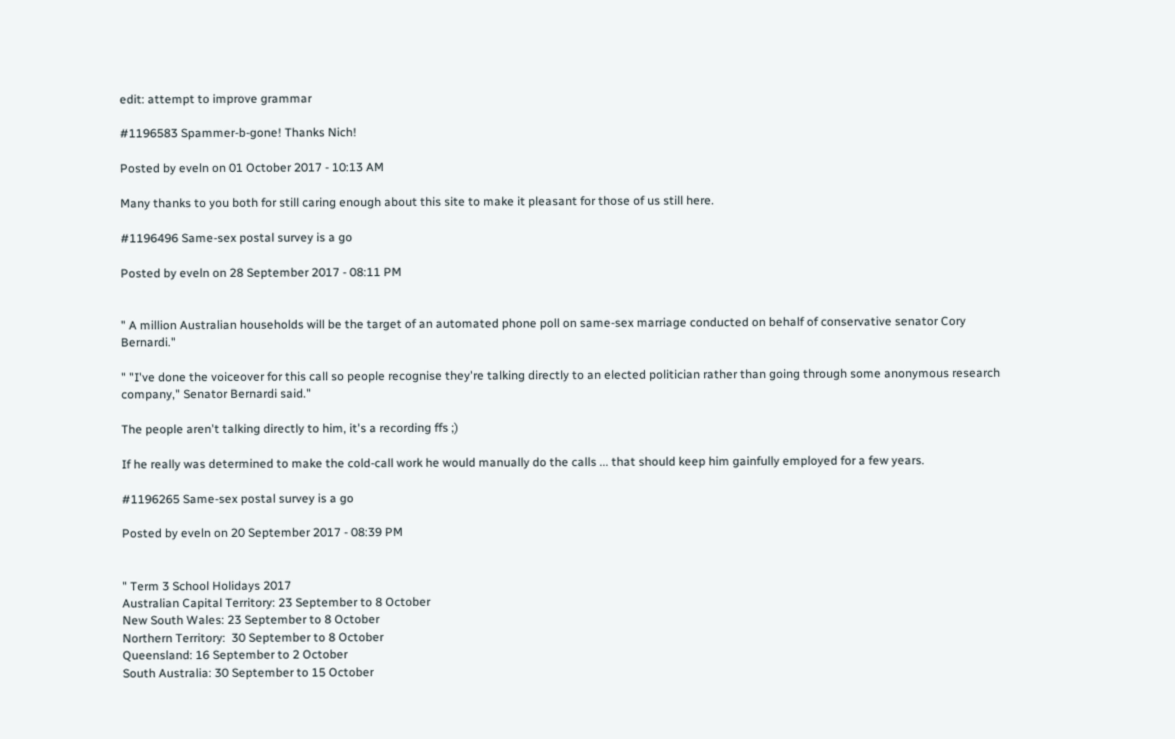edit: attempt to improve grammar

#1196583 Spammer-b-gone! Thanks Nich!

Posted by eveln on 01 October 2017 - 10:13 AM

Many thanks to you both for still caring enough about this site to make it pleasant for those of us still here.

#1196496 Same-sex postal survey is a go

Posted by eveln on 28 September 2017 - 08:11 PM


" A million Australian households will be the target of an automated phone poll on same-sex marriage conducted on behalf of conservative senator Cory Bernardi."

" "I've done the voiceover for this call so people recognise they're talking directly to an elected politician rather than going through some anonymous research company," Senator Bernardi said."

The people aren't talking directly to him, it's a recording ffs ;)

If he really was determined to make the cold-call work he would manually do the calls ... that should keep him gainfully employed for a few years.

#1196265 Same-sex postal survey is a go

Posted by eveln on 20 September 2017 - 08:39 PM


" Term 3 School Holidays 2017
Australian Capital Territory: 23 September to 8 October
New South Wales: 23 September to 8 October
Northern Territory:  30 September to 8 October
Queensland: 16 September to 2 October
South Australia: 30 September to 15 October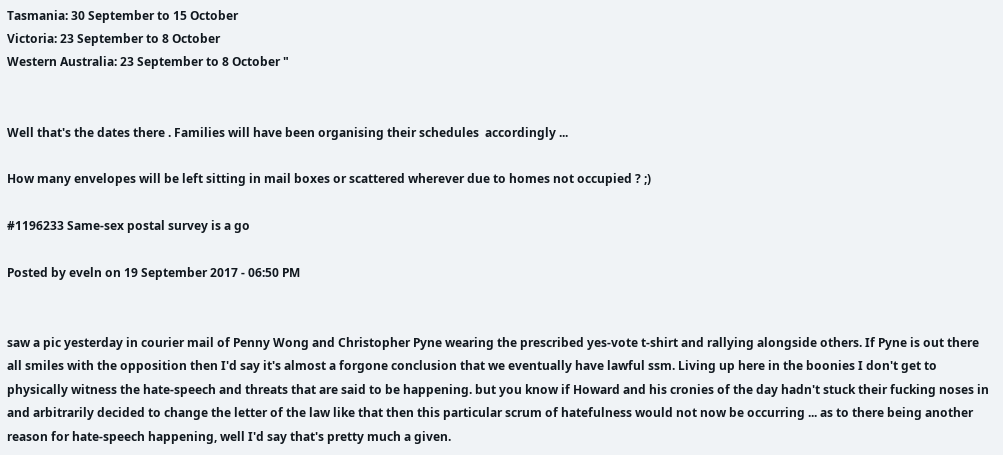Tasmania: 30 September to 15 October
Victoria: 23 September to 8 October
Western Australia: 23 September to 8 October "


Well that's the dates there . Families will have been organising their schedules  accordingly ...

How many envelopes will be left sitting in mail boxes or scattered wherever due to homes not occupied ? ;)

#1196233 Same-sex postal survey is a go

Posted by eveln on 19 September 2017 - 06:50 PM


saw a pic yesterday in courier mail of Penny Wong and Christopher Pyne wearing the prescribed yes-vote t-shirt and rallying alongside others. If Pyne is out there all smiles with the opposition then I'd say it's almost a forgone conclusion that we eventually have lawful ssm. Living up here in the boonies I don't get to physically witness the hate-speech and threats that are said to be happening. but you know if Howard and his cronies of the day hadn't stuck their fucking noses in and arbitrarily decided to change the letter of the law like that then this particular scrum of hatefulness would not now be occurring ... as to there being another reason for hate-speech happening, well I'd say that's pretty much a given.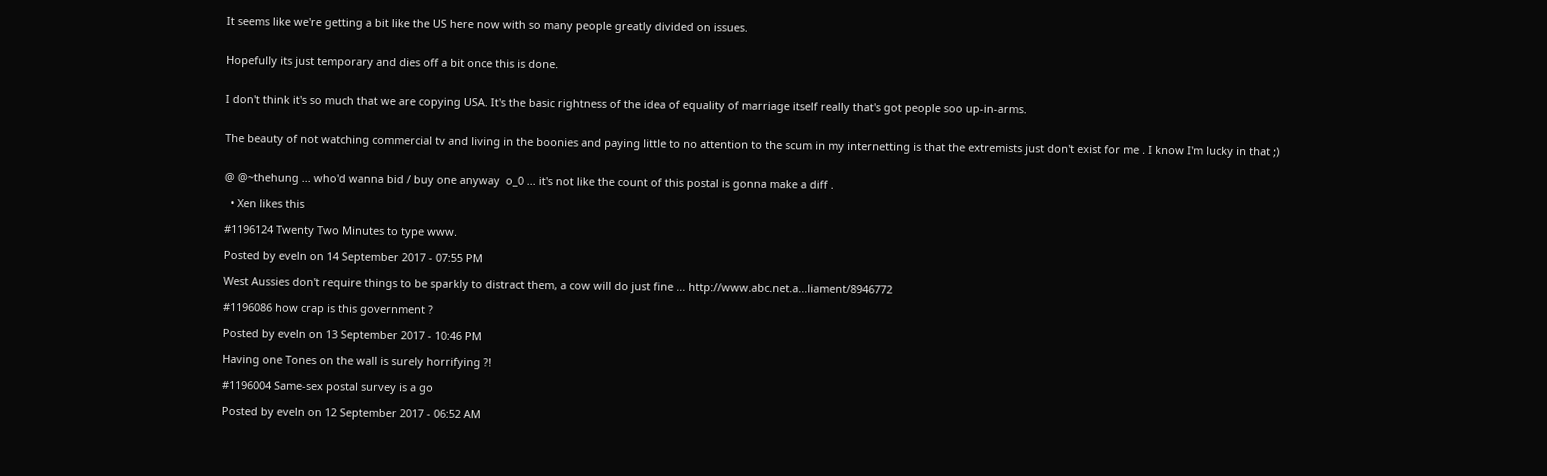It seems like we're getting a bit like the US here now with so many people greatly divided on issues.


Hopefully its just temporary and dies off a bit once this is done.


I don't think it's so much that we are copying USA. It's the basic rightness of the idea of equality of marriage itself really that's got people soo up-in-arms.


The beauty of not watching commercial tv and living in the boonies and paying little to no attention to the scum in my internetting is that the extremists just don't exist for me . I know I'm lucky in that ;)


@ @~thehung ... who'd wanna bid / buy one anyway  o_0 ... it's not like the count of this postal is gonna make a diff .

  • Xen likes this

#1196124 Twenty Two Minutes to type www.

Posted by eveln on 14 September 2017 - 07:55 PM

West Aussies don't require things to be sparkly to distract them, a cow will do just fine ... http://www.abc.net.a...liament/8946772

#1196086 how crap is this government ?

Posted by eveln on 13 September 2017 - 10:46 PM

Having one Tones on the wall is surely horrifying ?!

#1196004 Same-sex postal survey is a go

Posted by eveln on 12 September 2017 - 06:52 AM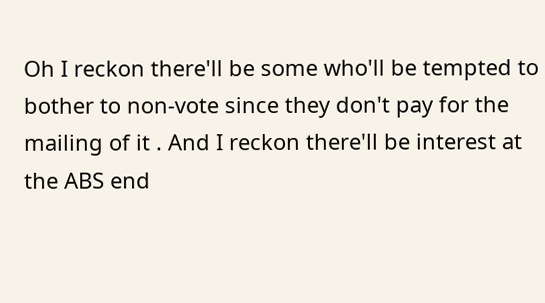Oh I reckon there'll be some who'll be tempted to bother to non-vote since they don't pay for the mailing of it . And I reckon there'll be interest at the ABS end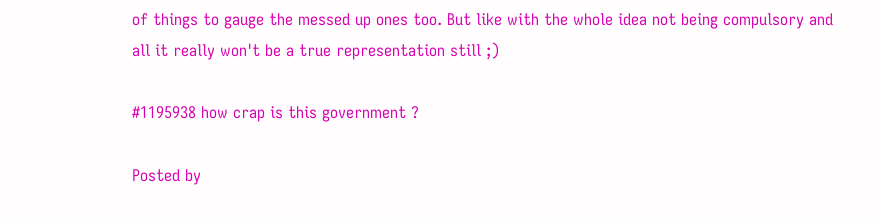of things to gauge the messed up ones too. But like with the whole idea not being compulsory and all it really won't be a true representation still ;)

#1195938 how crap is this government ?

Posted by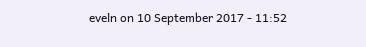eveln on 10 September 2017 - 11:52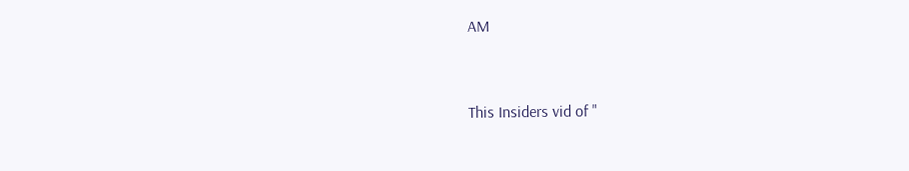AM


This Insiders vid of "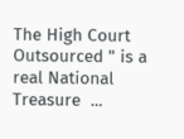The High Court Outsourced " is a real National Treasure  ...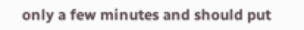only a few minutes and should put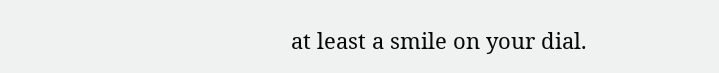at least a smile on your dial.